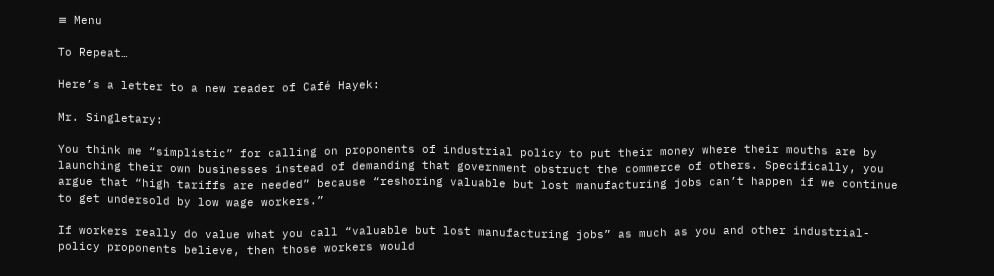≡ Menu

To Repeat…

Here’s a letter to a new reader of Café Hayek:

Mr. Singletary:

You think me “simplistic” for calling on proponents of industrial policy to put their money where their mouths are by launching their own businesses instead of demanding that government obstruct the commerce of others. Specifically, you argue that “high tariffs are needed” because “reshoring valuable but lost manufacturing jobs can’t happen if we continue to get undersold by low wage workers.”

If workers really do value what you call “valuable but lost manufacturing jobs” as much as you and other industrial-policy proponents believe, then those workers would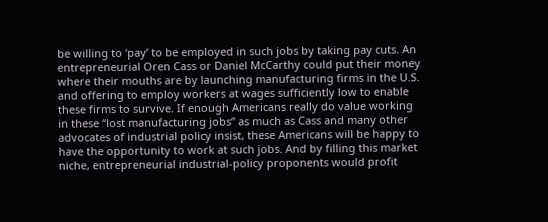be willing to ‘pay’ to be employed in such jobs by taking pay cuts. An entrepreneurial Oren Cass or Daniel McCarthy could put their money where their mouths are by launching manufacturing firms in the U.S. and offering to employ workers at wages sufficiently low to enable these firms to survive. If enough Americans really do value working in these “lost manufacturing jobs” as much as Cass and many other advocates of industrial policy insist, these Americans will be happy to have the opportunity to work at such jobs. And by filling this market niche, entrepreneurial industrial-policy proponents would profit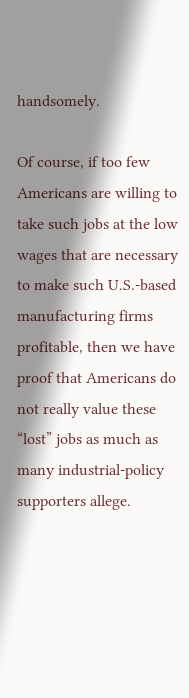handsomely.

Of course, if too few Americans are willing to take such jobs at the low wages that are necessary to make such U.S.-based manufacturing firms profitable, then we have proof that Americans do not really value these “lost” jobs as much as many industrial-policy supporters allege.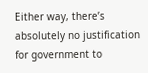Either way, there’s absolutely no justification for government to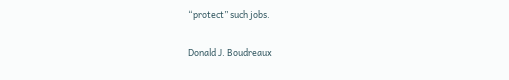“protect” such jobs.

Donald J. Boudreaux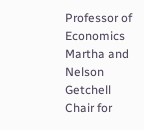Professor of Economics
Martha and Nelson Getchell Chair for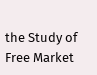the Study of Free Market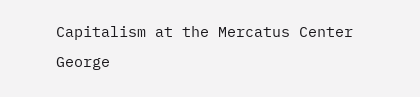Capitalism at the Mercatus Center
George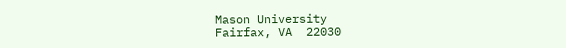Mason University
Fairfax, VA  22030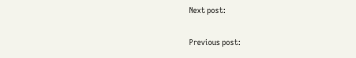Next post:

Previous post: